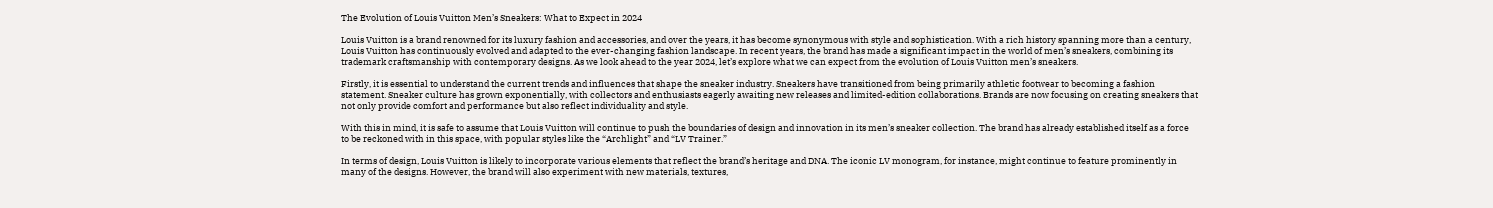The Evolution of Louis Vuitton Men’s Sneakers: What to Expect in 2024

Louis Vuitton is a brand renowned for its luxury fashion and accessories, and over the years, it has become synonymous with style and sophistication. With a rich history spanning more than a century, Louis Vuitton has continuously evolved and adapted to the ever-changing fashion landscape. In recent years, the brand has made a significant impact in the world of men’s sneakers, combining its trademark craftsmanship with contemporary designs. As we look ahead to the year 2024, let’s explore what we can expect from the evolution of Louis Vuitton men’s sneakers.

Firstly, it is essential to understand the current trends and influences that shape the sneaker industry. Sneakers have transitioned from being primarily athletic footwear to becoming a fashion statement. Sneaker culture has grown exponentially, with collectors and enthusiasts eagerly awaiting new releases and limited-edition collaborations. Brands are now focusing on creating sneakers that not only provide comfort and performance but also reflect individuality and style.

With this in mind, it is safe to assume that Louis Vuitton will continue to push the boundaries of design and innovation in its men’s sneaker collection. The brand has already established itself as a force to be reckoned with in this space, with popular styles like the “Archlight” and “LV Trainer.”

In terms of design, Louis Vuitton is likely to incorporate various elements that reflect the brand’s heritage and DNA. The iconic LV monogram, for instance, might continue to feature prominently in many of the designs. However, the brand will also experiment with new materials, textures,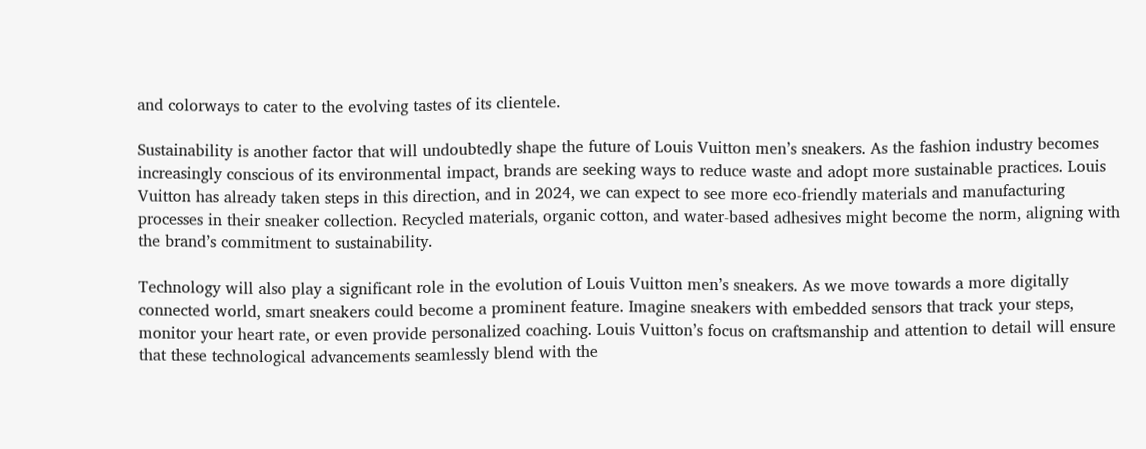and colorways to cater to the evolving tastes of its clientele.

Sustainability is another factor that will undoubtedly shape the future of Louis Vuitton men’s sneakers. As the fashion industry becomes increasingly conscious of its environmental impact, brands are seeking ways to reduce waste and adopt more sustainable practices. Louis Vuitton has already taken steps in this direction, and in 2024, we can expect to see more eco-friendly materials and manufacturing processes in their sneaker collection. Recycled materials, organic cotton, and water-based adhesives might become the norm, aligning with the brand’s commitment to sustainability.

Technology will also play a significant role in the evolution of Louis Vuitton men’s sneakers. As we move towards a more digitally connected world, smart sneakers could become a prominent feature. Imagine sneakers with embedded sensors that track your steps, monitor your heart rate, or even provide personalized coaching. Louis Vuitton’s focus on craftsmanship and attention to detail will ensure that these technological advancements seamlessly blend with the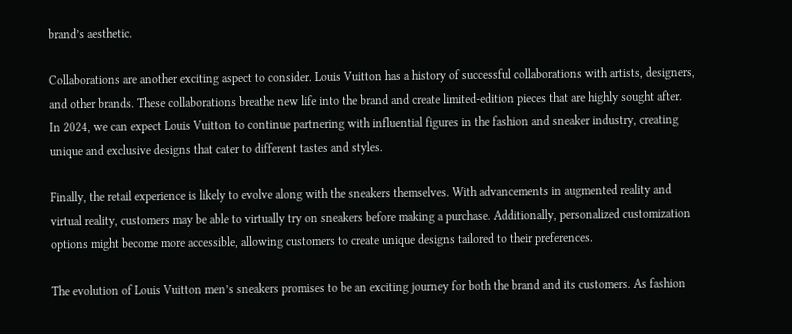brand’s aesthetic.

Collaborations are another exciting aspect to consider. Louis Vuitton has a history of successful collaborations with artists, designers, and other brands. These collaborations breathe new life into the brand and create limited-edition pieces that are highly sought after. In 2024, we can expect Louis Vuitton to continue partnering with influential figures in the fashion and sneaker industry, creating unique and exclusive designs that cater to different tastes and styles.

Finally, the retail experience is likely to evolve along with the sneakers themselves. With advancements in augmented reality and virtual reality, customers may be able to virtually try on sneakers before making a purchase. Additionally, personalized customization options might become more accessible, allowing customers to create unique designs tailored to their preferences.

The evolution of Louis Vuitton men’s sneakers promises to be an exciting journey for both the brand and its customers. As fashion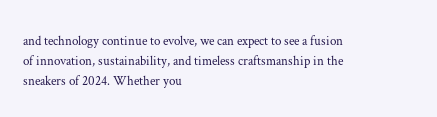and technology continue to evolve, we can expect to see a fusion of innovation, sustainability, and timeless craftsmanship in the sneakers of 2024. Whether you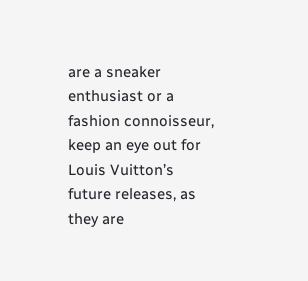are a sneaker enthusiast or a fashion connoisseur, keep an eye out for Louis Vuitton’s future releases, as they are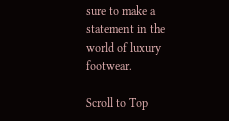sure to make a statement in the world of luxury footwear.

Scroll to Top